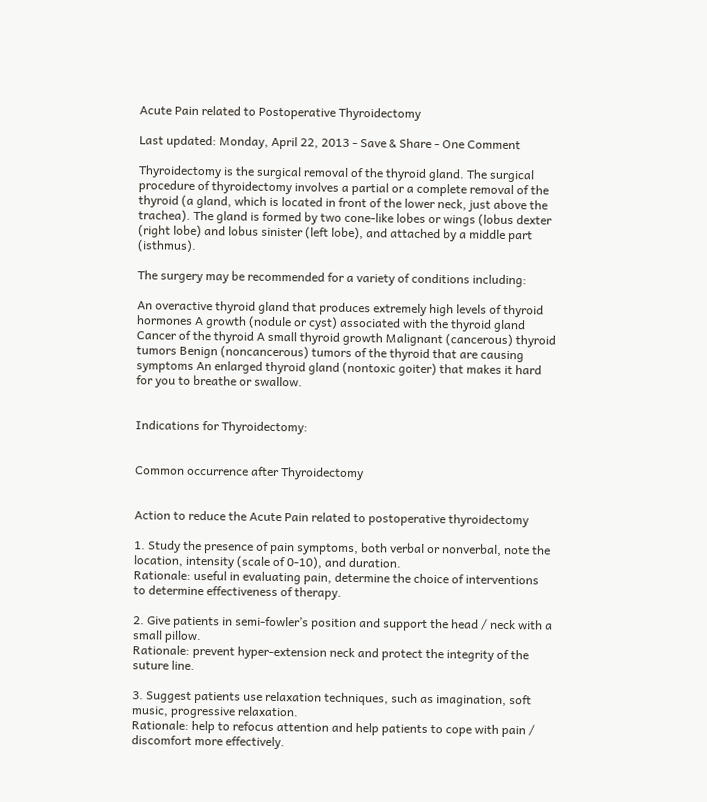Acute Pain related to Postoperative Thyroidectomy

Last updated: Monday, April 22, 2013 - Save & Share - One Comment

Thyroidectomy is the surgical removal of the thyroid gland. The surgical procedure of thyroidectomy involves a partial or a complete removal of the thyroid (a gland, which is located in front of the lower neck, just above the trachea). The gland is formed by two cone-like lobes or wings (lobus dexter (right lobe) and lobus sinister (left lobe), and attached by a middle part (isthmus).

The surgery may be recommended for a variety of conditions including:

An overactive thyroid gland that produces extremely high levels of thyroid hormones A growth (nodule or cyst) associated with the thyroid gland Cancer of the thyroid A small thyroid growth Malignant (cancerous) thyroid tumors Benign (noncancerous) tumors of the thyroid that are causing symptoms An enlarged thyroid gland (nontoxic goiter) that makes it hard for you to breathe or swallow.


Indications for Thyroidectomy:


Common occurrence after Thyroidectomy


Action to reduce the Acute Pain related to postoperative thyroidectomy

1. Study the presence of pain symptoms, both verbal or nonverbal, note the location, intensity (scale of 0-10), and duration.
Rationale: useful in evaluating pain, determine the choice of interventions to determine effectiveness of therapy.

2. Give patients in semi-fowler’s position and support the head / neck with a small pillow.
Rationale: prevent hyper-extension neck and protect the integrity of the suture line.

3. Suggest patients use relaxation techniques, such as imagination, soft music, progressive relaxation.
Rationale: help to refocus attention and help patients to cope with pain / discomfort more effectively.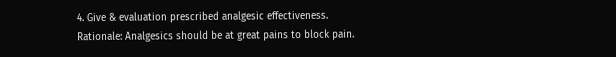4. Give & evaluation prescribed analgesic effectiveness.
Rationale: Analgesics should be at great pains to block pain.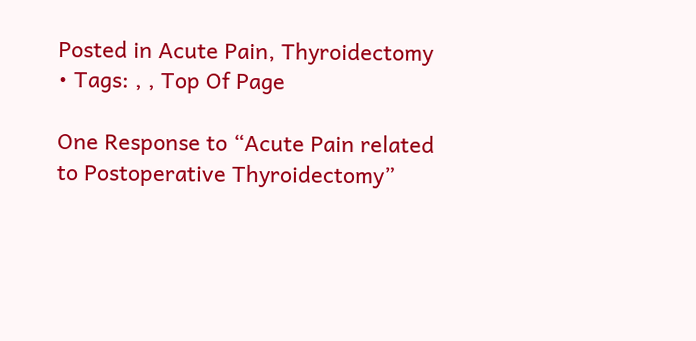Posted in Acute Pain, Thyroidectomy • Tags: , , Top Of Page

One Response to “Acute Pain related to Postoperative Thyroidectomy”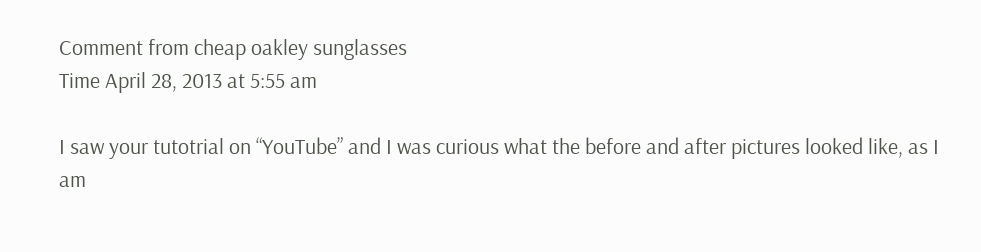Comment from cheap oakley sunglasses
Time April 28, 2013 at 5:55 am

I saw your tutotrial on “YouTube” and I was curious what the before and after pictures looked like, as I am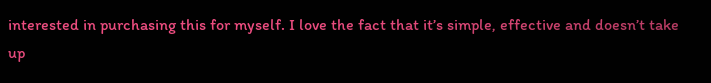interested in purchasing this for myself. I love the fact that it’s simple, effective and doesn’t take up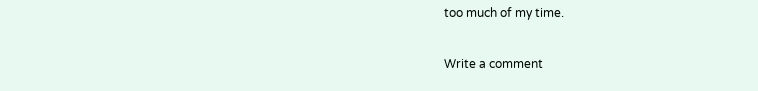too much of my time.

Write a comment